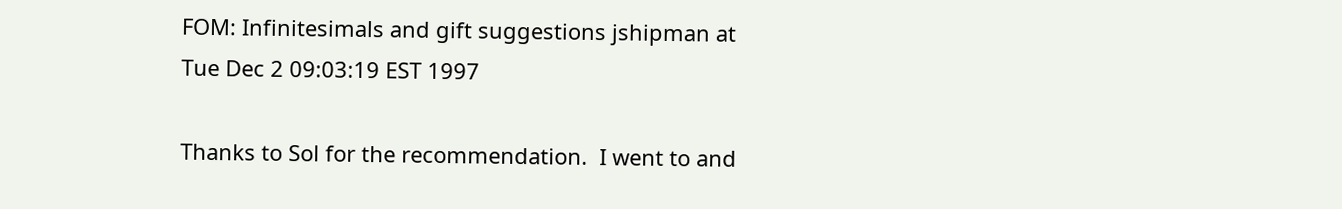FOM: Infinitesimals and gift suggestions jshipman at
Tue Dec 2 09:03:19 EST 1997

Thanks to Sol for the recommendation.  I went to and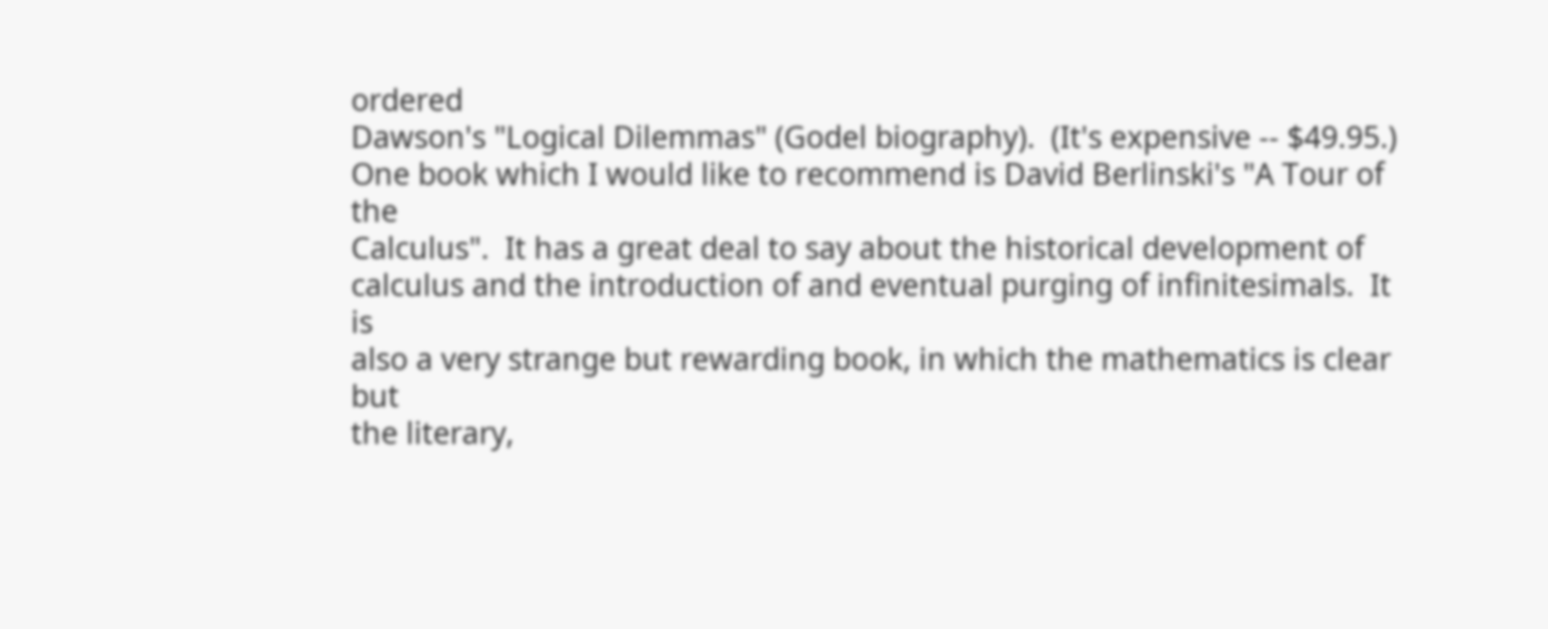ordered
Dawson's "Logical Dilemmas" (Godel biography).  (It's expensive -- $49.95.)
One book which I would like to recommend is David Berlinski's "A Tour of the
Calculus".  It has a great deal to say about the historical development of
calculus and the introduction of and eventual purging of infinitesimals.  It is
also a very strange but rewarding book, in which the mathematics is clear but
the literary,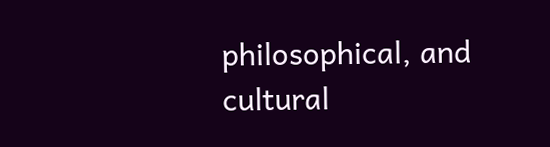philosophical, and cultural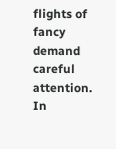flights of fancy demand careful
attention.  In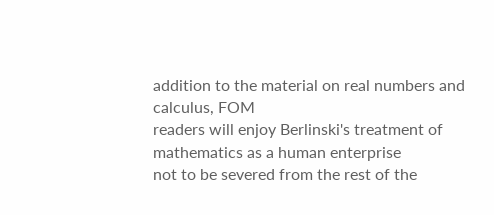addition to the material on real numbers and calculus, FOM
readers will enjoy Berlinski's treatment of mathematics as a human enterprise
not to be severed from the rest of the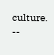culture.            --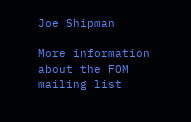Joe Shipman

More information about the FOM mailing list